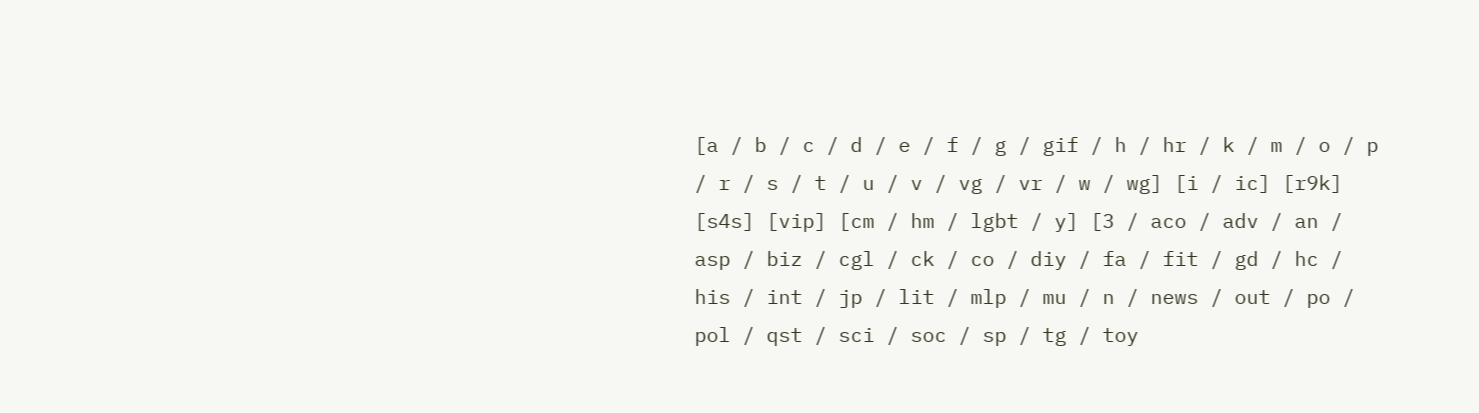[a / b / c / d / e / f / g / gif / h / hr / k / m / o / p / r / s / t / u / v / vg / vr / w / wg] [i / ic] [r9k] [s4s] [vip] [cm / hm / lgbt / y] [3 / aco / adv / an / asp / biz / cgl / ck / co / diy / fa / fit / gd / hc / his / int / jp / lit / mlp / mu / n / news / out / po / pol / qst / sci / soc / sp / tg / toy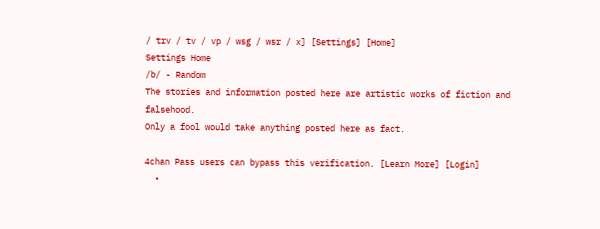/ trv / tv / vp / wsg / wsr / x] [Settings] [Home]
Settings Home
/b/ - Random
The stories and information posted here are artistic works of fiction and falsehood.
Only a fool would take anything posted here as fact.

4chan Pass users can bypass this verification. [Learn More] [Login]
  •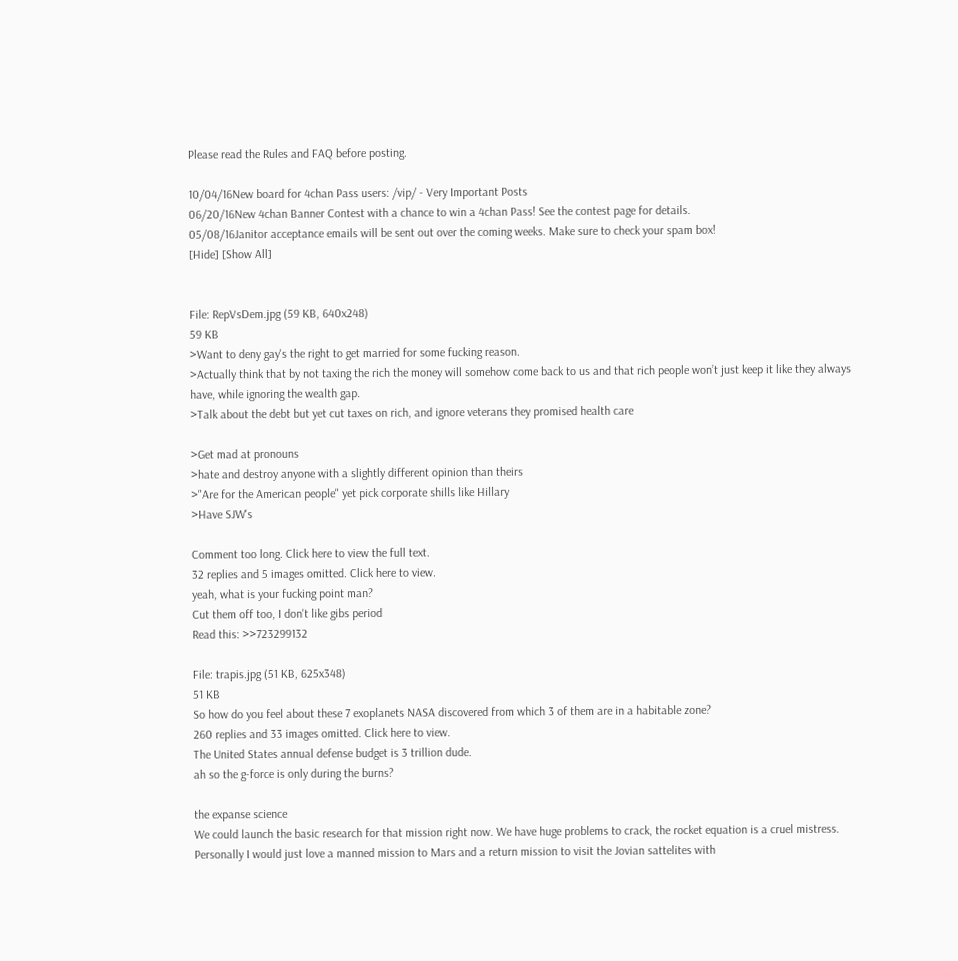Please read the Rules and FAQ before posting.

10/04/16New board for 4chan Pass users: /vip/ - Very Important Posts
06/20/16New 4chan Banner Contest with a chance to win a 4chan Pass! See the contest page for details.
05/08/16Janitor acceptance emails will be sent out over the coming weeks. Make sure to check your spam box!
[Hide] [Show All]


File: RepVsDem.jpg (59 KB, 640x248)
59 KB
>Want to deny gay's the right to get married for some fucking reason.
>Actually think that by not taxing the rich the money will somehow come back to us and that rich people won’t just keep it like they always have, while ignoring the wealth gap.
>Talk about the debt but yet cut taxes on rich, and ignore veterans they promised health care

>Get mad at pronouns
>hate and destroy anyone with a slightly different opinion than theirs
>"Are for the American people" yet pick corporate shills like Hillary
>Have SJW's

Comment too long. Click here to view the full text.
32 replies and 5 images omitted. Click here to view.
yeah, what is your fucking point man?
Cut them off too, I don't like gibs period
Read this: >>723299132

File: trapis.jpg (51 KB, 625x348)
51 KB
So how do you feel about these 7 exoplanets NASA discovered from which 3 of them are in a habitable zone?
260 replies and 33 images omitted. Click here to view.
The United States annual defense budget is 3 trillion dude.
ah so the g-force is only during the burns?

the expanse science
We could launch the basic research for that mission right now. We have huge problems to crack, the rocket equation is a cruel mistress. Personally I would just love a manned mission to Mars and a return mission to visit the Jovian sattelites with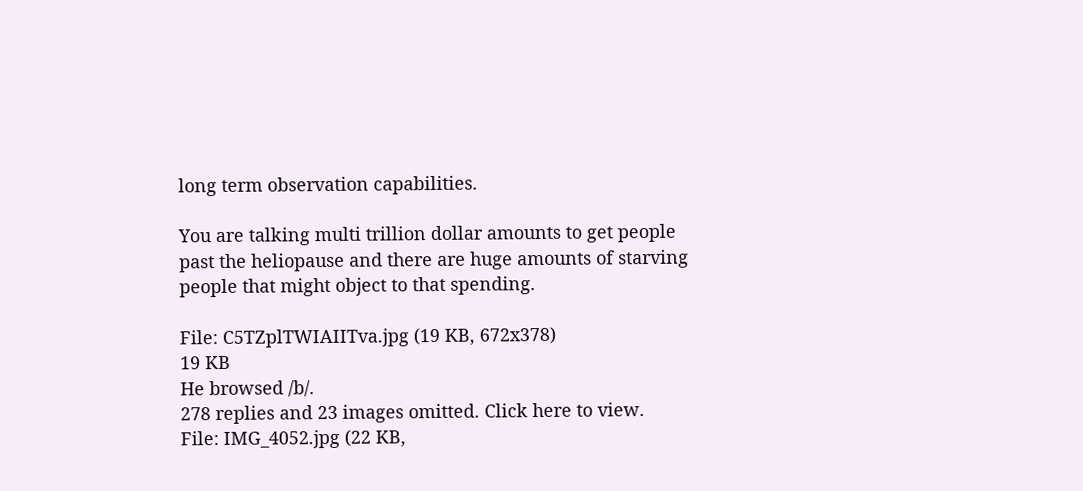long term observation capabilities.

You are talking multi trillion dollar amounts to get people past the heliopause and there are huge amounts of starving people that might object to that spending.

File: C5TZplTWIAIITva.jpg (19 KB, 672x378)
19 KB
He browsed /b/.
278 replies and 23 images omitted. Click here to view.
File: IMG_4052.jpg (22 KB,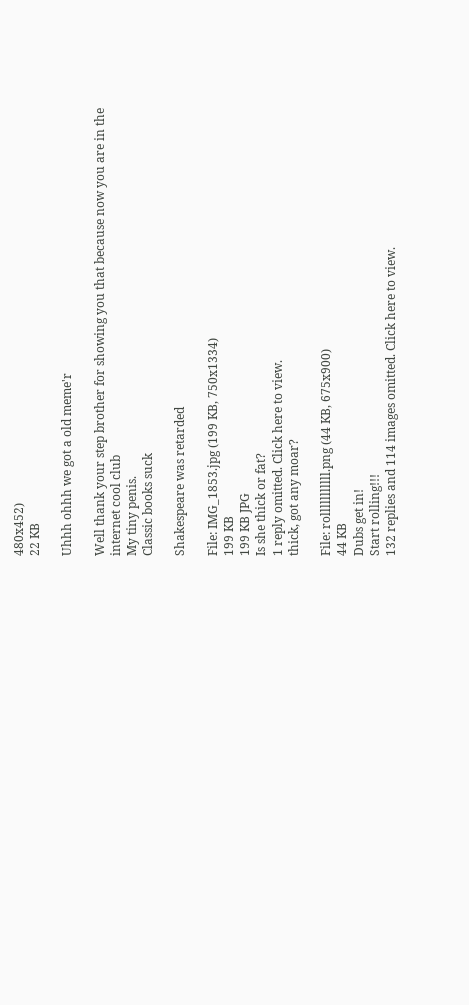480x452)
22 KB

Uhhh ohhh we got a old meme'r

Well thank your step brother for showing you that because now you are in the internet cool club
My tiny penis.
Classic books suck

Shakespeare was retarded

File: IMG_1853.jpg (199 KB, 750x1334)
199 KB
199 KB JPG
Is she thick or fat?
1 reply omitted. Click here to view.
thick, got any moar?

File: rolllllllllll.png (44 KB, 675x900)
44 KB
Dubs get in!
Start rolling!!!
132 replies and 114 images omitted. Click here to view.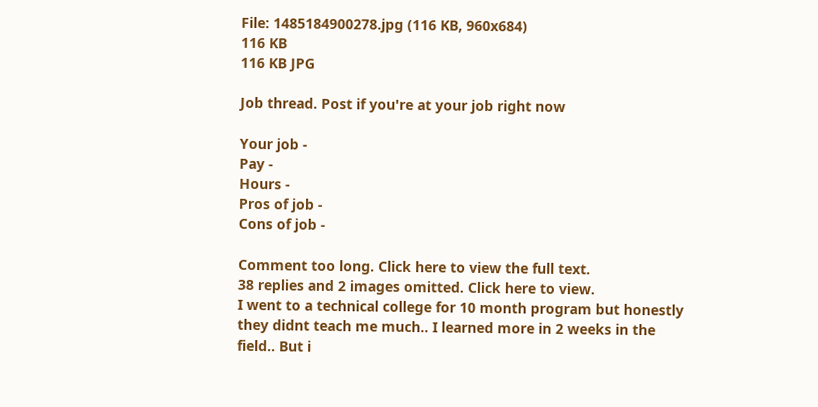File: 1485184900278.jpg (116 KB, 960x684)
116 KB
116 KB JPG

Job thread. Post if you're at your job right now

Your job -
Pay -
Hours -
Pros of job -
Cons of job -

Comment too long. Click here to view the full text.
38 replies and 2 images omitted. Click here to view.
I went to a technical college for 10 month program but honestly they didnt teach me much.. I learned more in 2 weeks in the field.. But i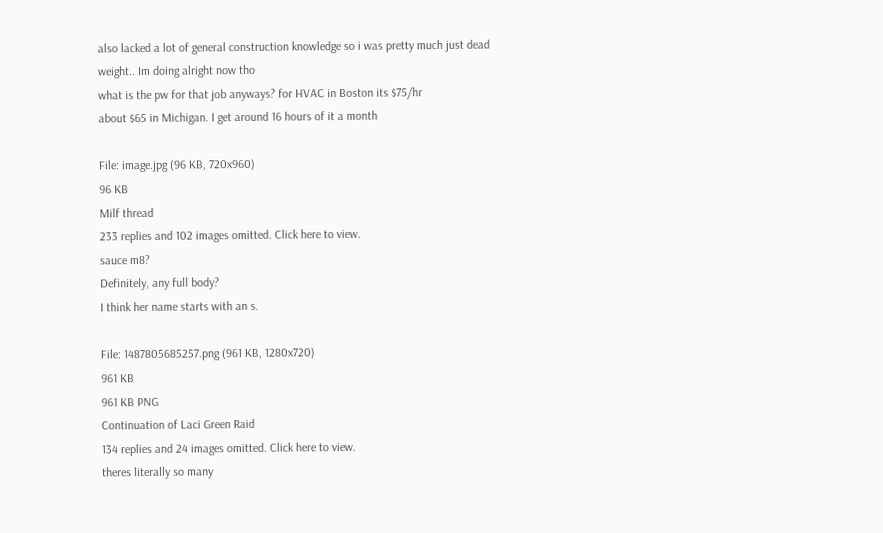also lacked a lot of general construction knowledge so i was pretty much just dead weight.. Im doing alright now tho
what is the pw for that job anyways? for HVAC in Boston its $75/hr
about $65 in Michigan. I get around 16 hours of it a month

File: image.jpg (96 KB, 720x960)
96 KB
Milf thread
233 replies and 102 images omitted. Click here to view.
sauce m8?
Definitely, any full body?
I think her name starts with an s.

File: 1487805685257.png (961 KB, 1280x720)
961 KB
961 KB PNG
Continuation of Laci Green Raid
134 replies and 24 images omitted. Click here to view.
theres literally so many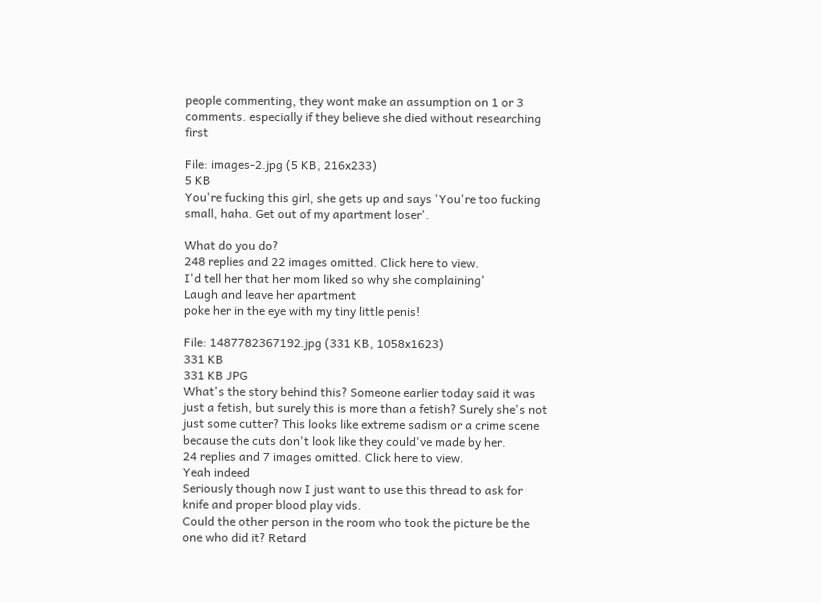people commenting, they wont make an assumption on 1 or 3 comments. especially if they believe she died without researching first

File: images-2.jpg (5 KB, 216x233)
5 KB
You're fucking this girl, she gets up and says 'You're too fucking small, haha. Get out of my apartment loser'.

What do you do?
248 replies and 22 images omitted. Click here to view.
I'd tell her that her mom liked so why she complaining'
Laugh and leave her apartment
poke her in the eye with my tiny little penis!

File: 1487782367192.jpg (331 KB, 1058x1623)
331 KB
331 KB JPG
What's the story behind this? Someone earlier today said it was just a fetish, but surely this is more than a fetish? Surely she's not just some cutter? This looks like extreme sadism or a crime scene because the cuts don't look like they could've made by her.
24 replies and 7 images omitted. Click here to view.
Yeah indeed
Seriously though now I just want to use this thread to ask for knife and proper blood play vids.
Could the other person in the room who took the picture be the one who did it? Retard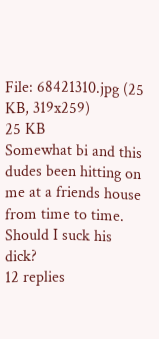File: 68421310.jpg (25 KB, 319x259)
25 KB
Somewhat bi and this dudes been hitting on me at a friends house from time to time. Should I suck his dick?
12 replies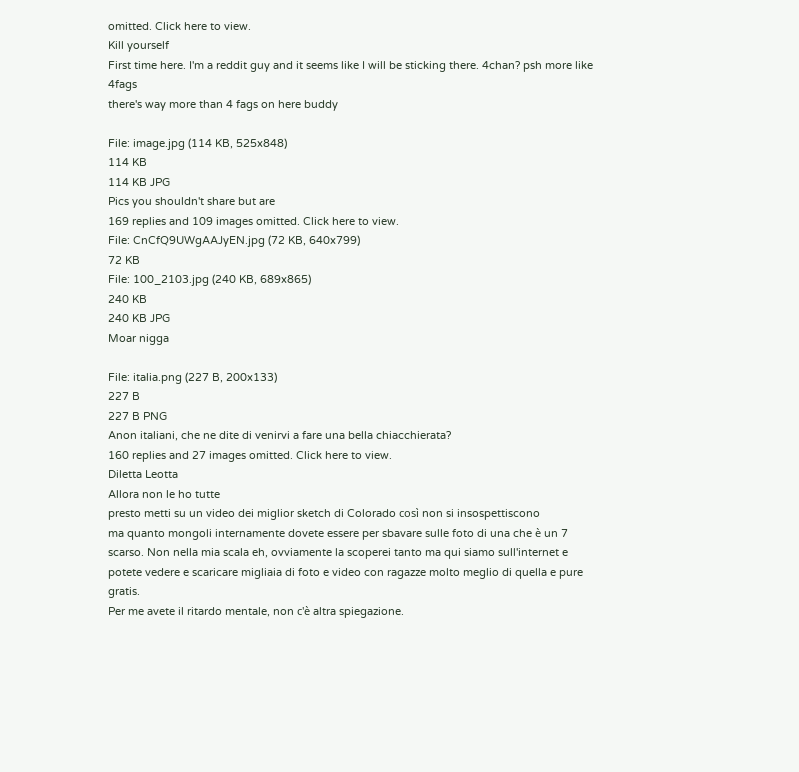omitted. Click here to view.
Kill yourself
First time here. I'm a reddit guy and it seems like I will be sticking there. 4chan? psh more like 4fags
there's way more than 4 fags on here buddy

File: image.jpg (114 KB, 525x848)
114 KB
114 KB JPG
Pics you shouldn't share but are
169 replies and 109 images omitted. Click here to view.
File: CnCfQ9UWgAAJyEN.jpg (72 KB, 640x799)
72 KB
File: 100_2103.jpg (240 KB, 689x865)
240 KB
240 KB JPG
Moar nigga

File: italia.png (227 B, 200x133)
227 B
227 B PNG
Anon italiani, che ne dite di venirvi a fare una bella chiacchierata?
160 replies and 27 images omitted. Click here to view.
Diletta Leotta
Allora non le ho tutte
presto metti su un video dei miglior sketch di Colorado così non si insospettiscono
ma quanto mongoli internamente dovete essere per sbavare sulle foto di una che è un 7 scarso. Non nella mia scala eh, ovviamente la scoperei tanto ma qui siamo sull'internet e potete vedere e scaricare migliaia di foto e video con ragazze molto meglio di quella e pure gratis.
Per me avete il ritardo mentale, non c'è altra spiegazione.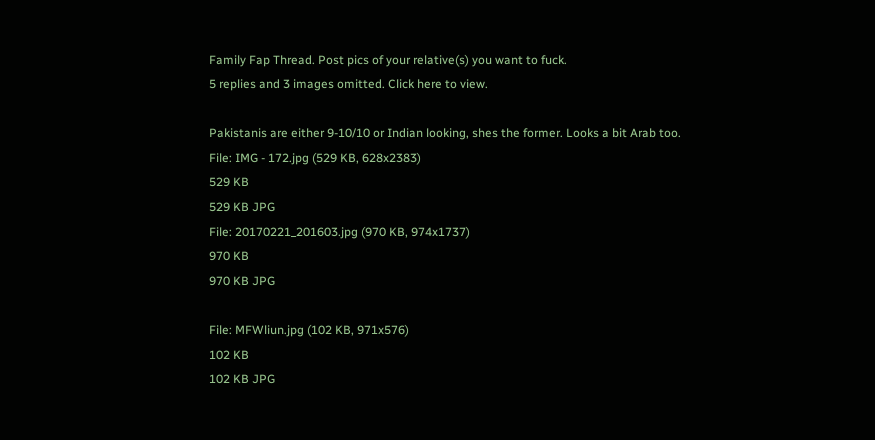Family Fap Thread. Post pics of your relative(s) you want to fuck.
5 replies and 3 images omitted. Click here to view.

Pakistanis are either 9-10/10 or Indian looking, shes the former. Looks a bit Arab too.
File: IMG - 172.jpg (529 KB, 628x2383)
529 KB
529 KB JPG
File: 20170221_201603.jpg (970 KB, 974x1737)
970 KB
970 KB JPG

File: MFWliun.jpg (102 KB, 971x576)
102 KB
102 KB JPG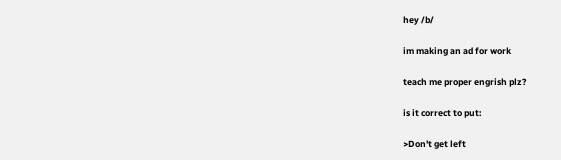hey /b/

im making an ad for work

teach me proper engrish plz?

is it correct to put:

>Don't get left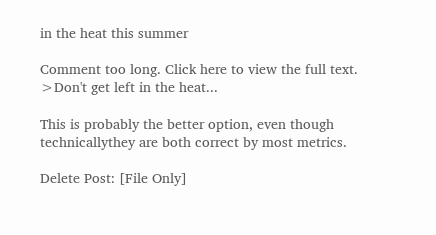in the heat this summer

Comment too long. Click here to view the full text.
>Don't get left in the heat...

This is probably the better option, even though technicallythey are both correct by most metrics.

Delete Post: [File Only]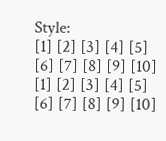Style:
[1] [2] [3] [4] [5] [6] [7] [8] [9] [10]
[1] [2] [3] [4] [5] [6] [7] [8] [9] [10]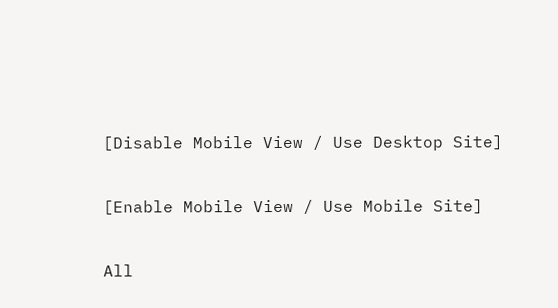[Disable Mobile View / Use Desktop Site]

[Enable Mobile View / Use Mobile Site]

All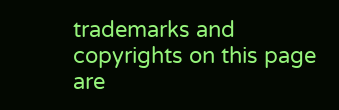trademarks and copyrights on this page are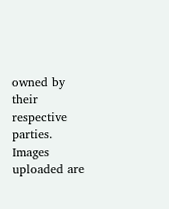owned by their respective parties. Images uploaded are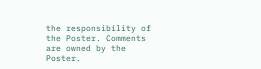the responsibility of the Poster. Comments are owned by the Poster.